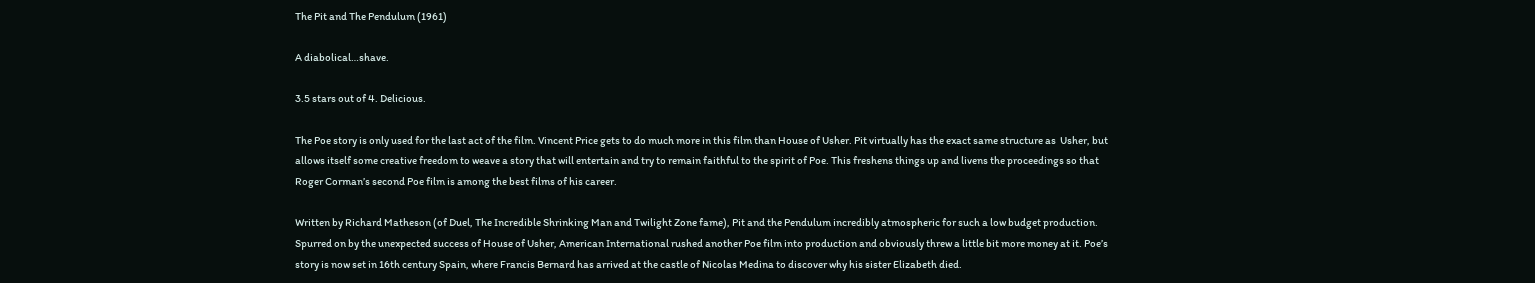The Pit and The Pendulum (1961)

A diabolical…shave.

3.5 stars out of 4. Delicious.

The Poe story is only used for the last act of the film. Vincent Price gets to do much more in this film than House of Usher. Pit virtually has the exact same structure as  Usher, but allows itself some creative freedom to weave a story that will entertain and try to remain faithful to the spirit of Poe. This freshens things up and livens the proceedings so that Roger Corman’s second Poe film is among the best films of his career.

Written by Richard Matheson (of Duel, The Incredible Shrinking Man and Twilight Zone fame), Pit and the Pendulum incredibly atmospheric for such a low budget production. Spurred on by the unexpected success of House of Usher, American International rushed another Poe film into production and obviously threw a little bit more money at it. Poe’s story is now set in 16th century Spain, where Francis Bernard has arrived at the castle of Nicolas Medina to discover why his sister Elizabeth died.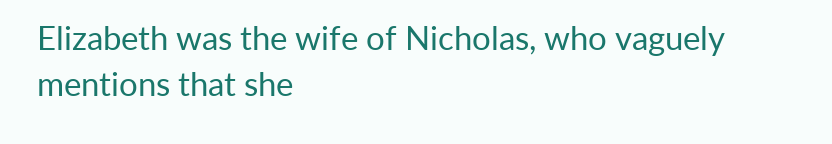Elizabeth was the wife of Nicholas, who vaguely mentions that she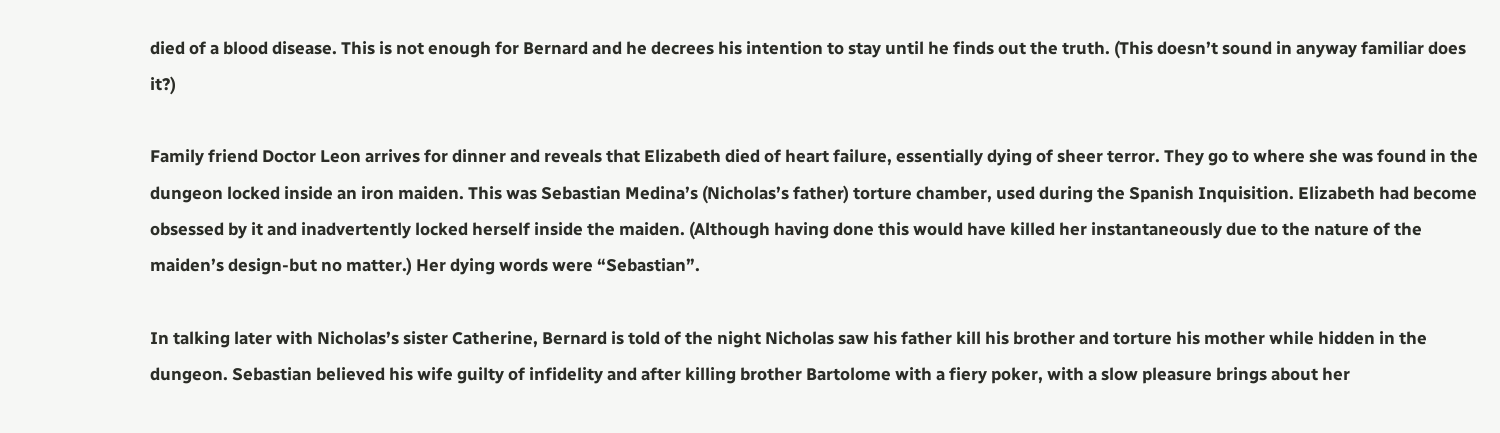died of a blood disease. This is not enough for Bernard and he decrees his intention to stay until he finds out the truth. (This doesn’t sound in anyway familiar does it?)

Family friend Doctor Leon arrives for dinner and reveals that Elizabeth died of heart failure, essentially dying of sheer terror. They go to where she was found in the dungeon locked inside an iron maiden. This was Sebastian Medina’s (Nicholas’s father) torture chamber, used during the Spanish Inquisition. Elizabeth had become obsessed by it and inadvertently locked herself inside the maiden. (Although having done this would have killed her instantaneously due to the nature of the maiden’s design-but no matter.) Her dying words were “Sebastian”.

In talking later with Nicholas’s sister Catherine, Bernard is told of the night Nicholas saw his father kill his brother and torture his mother while hidden in the dungeon. Sebastian believed his wife guilty of infidelity and after killing brother Bartolome with a fiery poker, with a slow pleasure brings about her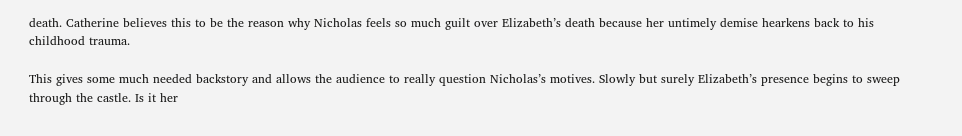death. Catherine believes this to be the reason why Nicholas feels so much guilt over Elizabeth’s death because her untimely demise hearkens back to his childhood trauma.

This gives some much needed backstory and allows the audience to really question Nicholas’s motives. Slowly but surely Elizabeth’s presence begins to sweep through the castle. Is it her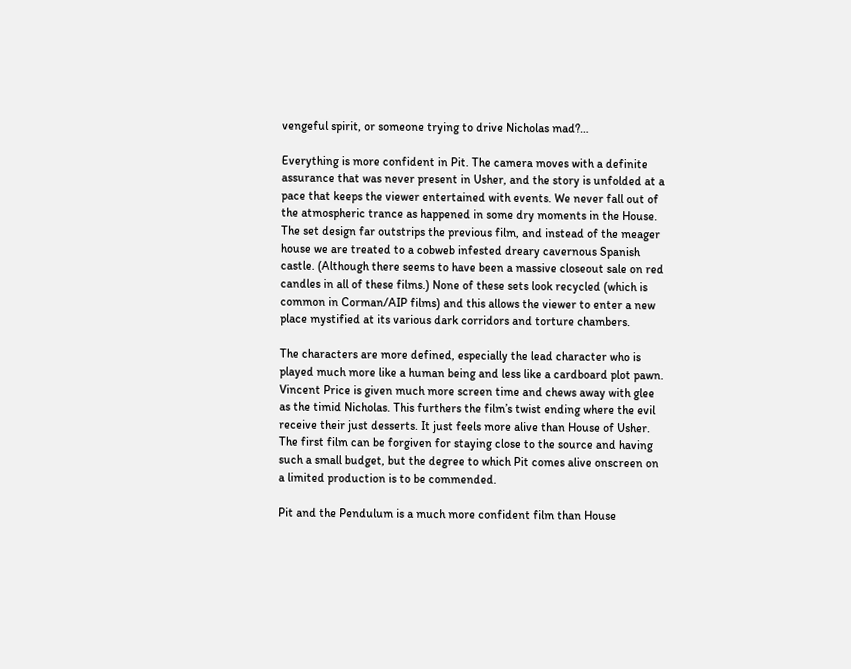vengeful spirit, or someone trying to drive Nicholas mad?…

Everything is more confident in Pit. The camera moves with a definite assurance that was never present in Usher, and the story is unfolded at a pace that keeps the viewer entertained with events. We never fall out of the atmospheric trance as happened in some dry moments in the House. The set design far outstrips the previous film, and instead of the meager house we are treated to a cobweb infested dreary cavernous Spanish castle. (Although there seems to have been a massive closeout sale on red candles in all of these films.) None of these sets look recycled (which is common in Corman/AIP films) and this allows the viewer to enter a new place mystified at its various dark corridors and torture chambers.

The characters are more defined, especially the lead character who is played much more like a human being and less like a cardboard plot pawn. Vincent Price is given much more screen time and chews away with glee as the timid Nicholas. This furthers the film’s twist ending where the evil receive their just desserts. It just feels more alive than House of Usher. The first film can be forgiven for staying close to the source and having such a small budget, but the degree to which Pit comes alive onscreen on a limited production is to be commended.

Pit and the Pendulum is a much more confident film than House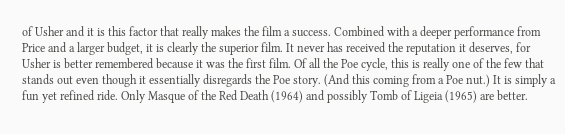of Usher and it is this factor that really makes the film a success. Combined with a deeper performance from Price and a larger budget, it is clearly the superior film. It never has received the reputation it deserves, for Usher is better remembered because it was the first film. Of all the Poe cycle, this is really one of the few that stands out even though it essentially disregards the Poe story. (And this coming from a Poe nut.) It is simply a fun yet refined ride. Only Masque of the Red Death (1964) and possibly Tomb of Ligeia (1965) are better.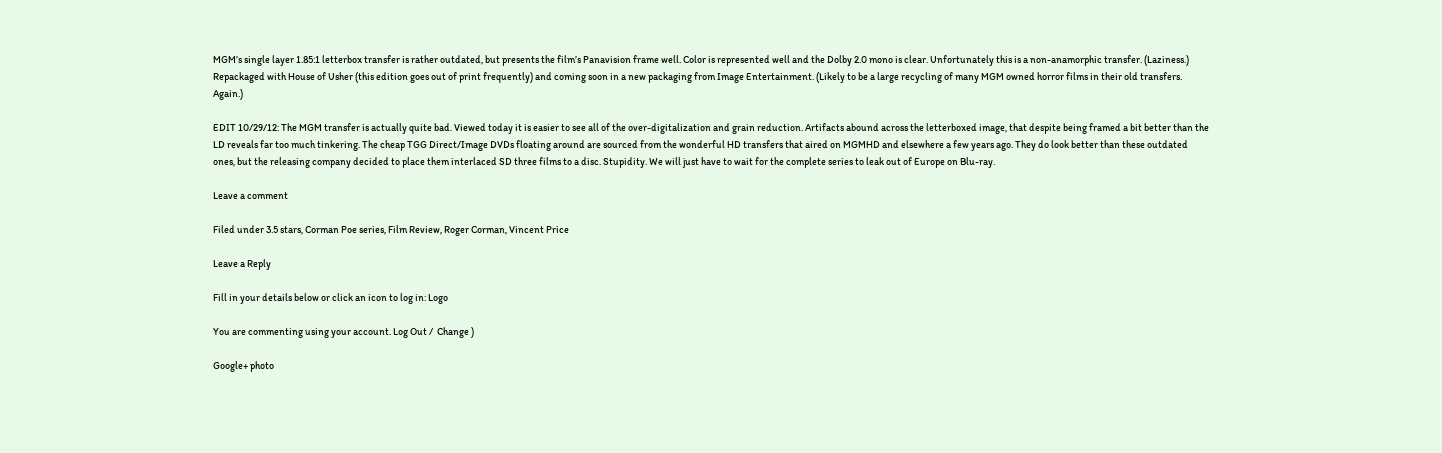MGM’s single layer 1.85:1 letterbox transfer is rather outdated, but presents the film’s Panavision frame well. Color is represented well and the Dolby 2.0 mono is clear. Unfortunately this is a non-anamorphic transfer. (Laziness.) Repackaged with House of Usher (this edition goes out of print frequently) and coming soon in a new packaging from Image Entertainment. (Likely to be a large recycling of many MGM owned horror films in their old transfers. Again.)

EDIT 10/29/12: The MGM transfer is actually quite bad. Viewed today it is easier to see all of the over-digitalization and grain reduction. Artifacts abound across the letterboxed image, that despite being framed a bit better than the LD reveals far too much tinkering. The cheap TGG Direct/Image DVDs floating around are sourced from the wonderful HD transfers that aired on MGMHD and elsewhere a few years ago. They do look better than these outdated ones, but the releasing company decided to place them interlaced SD three films to a disc. Stupidity. We will just have to wait for the complete series to leak out of Europe on Blu-ray.

Leave a comment

Filed under 3.5 stars, Corman Poe series, Film Review, Roger Corman, Vincent Price

Leave a Reply

Fill in your details below or click an icon to log in: Logo

You are commenting using your account. Log Out /  Change )

Google+ photo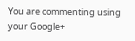You are commenting using your Google+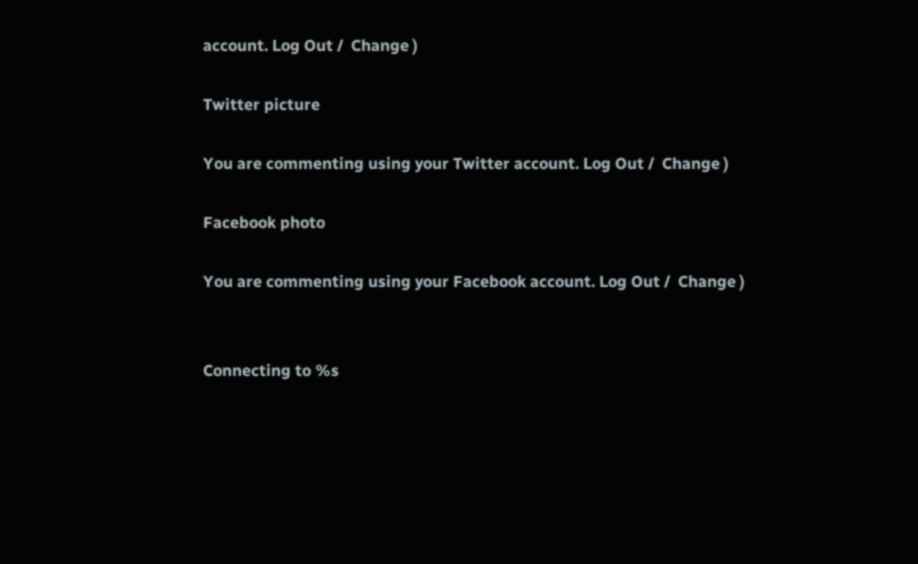account. Log Out /  Change )

Twitter picture

You are commenting using your Twitter account. Log Out /  Change )

Facebook photo

You are commenting using your Facebook account. Log Out /  Change )


Connecting to %s